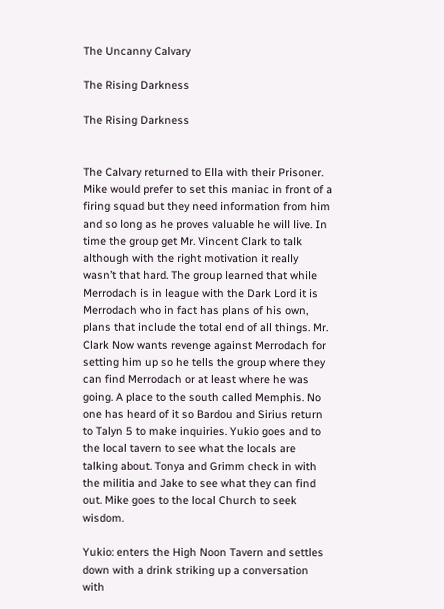The Uncanny Calvary

The Rising Darkness

The Rising Darkness


The Calvary returned to Ella with their Prisoner. Mike would prefer to set this maniac in front of a firing squad but they need information from him and so long as he proves valuable he will live. In time the group get Mr. Vincent Clark to talk although with the right motivation it really wasn’t that hard. The group learned that while Merrodach is in league with the Dark Lord it is Merrodach who in fact has plans of his own, plans that include the total end of all things. Mr. Clark Now wants revenge against Merrodach for setting him up so he tells the group where they can find Merrodach or at least where he was going. A place to the south called Memphis. No one has heard of it so Bardou and Sirius return to Talyn 5 to make inquiries. Yukio goes and to the local tavern to see what the locals are talking about. Tonya and Grimm check in with the militia and Jake to see what they can find out. Mike goes to the local Church to seek wisdom.

Yukio: enters the High Noon Tavern and settles down with a drink striking up a conversation with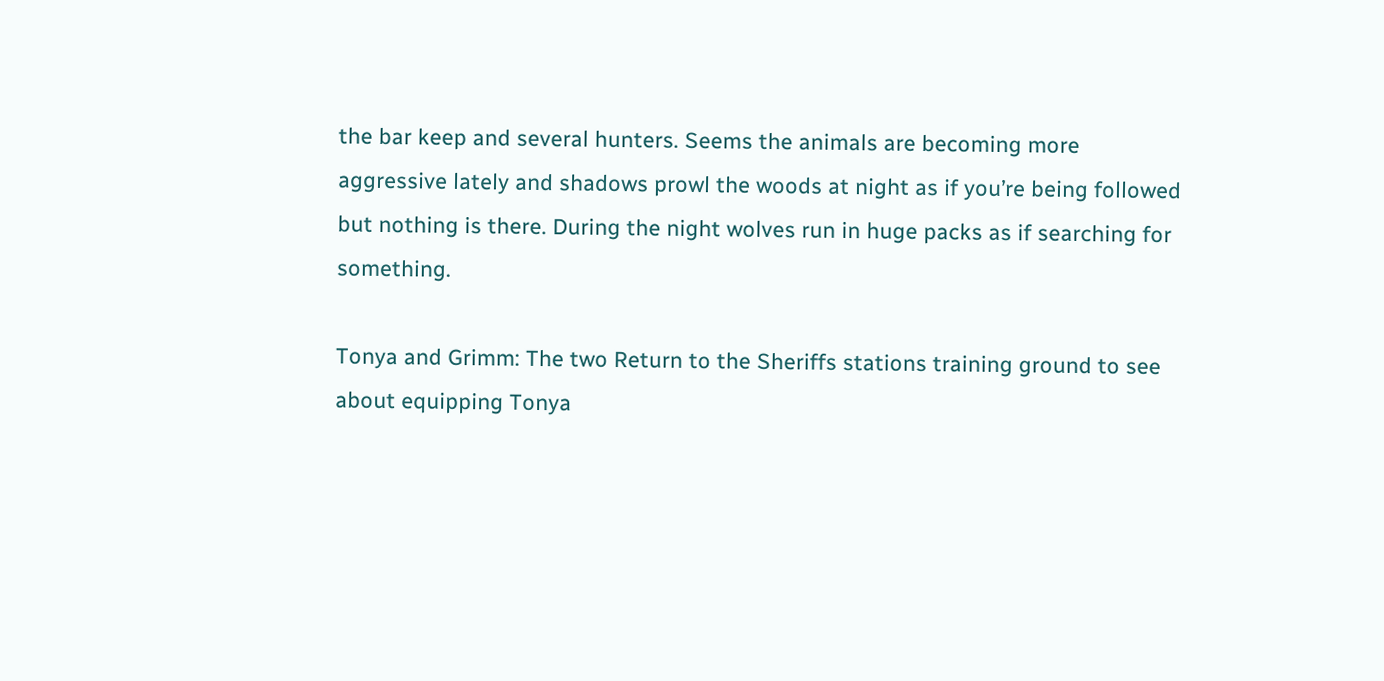the bar keep and several hunters. Seems the animals are becoming more aggressive lately and shadows prowl the woods at night as if you’re being followed but nothing is there. During the night wolves run in huge packs as if searching for something.

Tonya and Grimm: The two Return to the Sheriffs stations training ground to see about equipping Tonya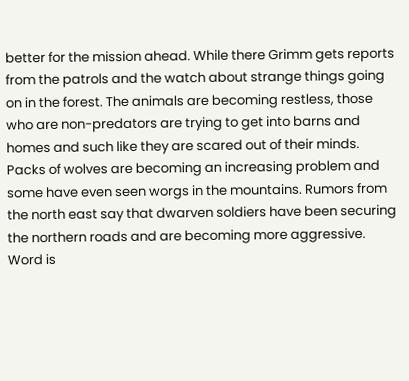better for the mission ahead. While there Grimm gets reports from the patrols and the watch about strange things going on in the forest. The animals are becoming restless, those who are non-predators are trying to get into barns and homes and such like they are scared out of their minds. Packs of wolves are becoming an increasing problem and some have even seen worgs in the mountains. Rumors from the north east say that dwarven soldiers have been securing the northern roads and are becoming more aggressive. Word is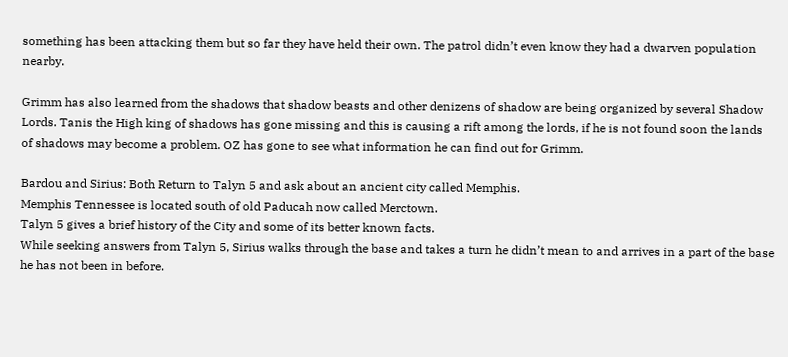something has been attacking them but so far they have held their own. The patrol didn’t even know they had a dwarven population nearby.

Grimm has also learned from the shadows that shadow beasts and other denizens of shadow are being organized by several Shadow Lords. Tanis the High king of shadows has gone missing and this is causing a rift among the lords, if he is not found soon the lands of shadows may become a problem. OZ has gone to see what information he can find out for Grimm.

Bardou and Sirius: Both Return to Talyn 5 and ask about an ancient city called Memphis.
Memphis Tennessee is located south of old Paducah now called Merctown.
Talyn 5 gives a brief history of the City and some of its better known facts.
While seeking answers from Talyn 5, Sirius walks through the base and takes a turn he didn’t mean to and arrives in a part of the base he has not been in before.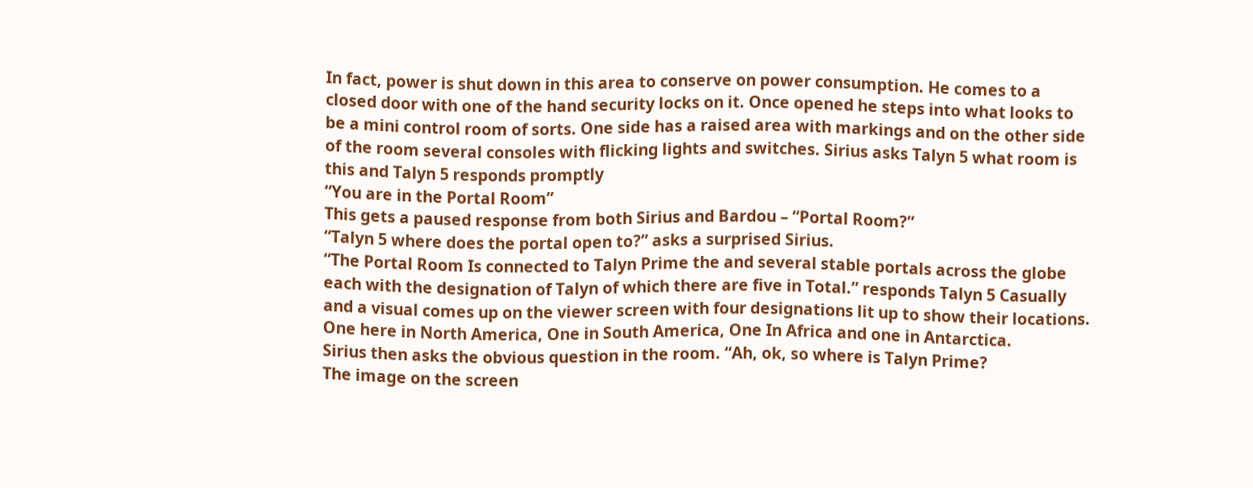In fact, power is shut down in this area to conserve on power consumption. He comes to a closed door with one of the hand security locks on it. Once opened he steps into what looks to be a mini control room of sorts. One side has a raised area with markings and on the other side of the room several consoles with flicking lights and switches. Sirius asks Talyn 5 what room is this and Talyn 5 responds promptly
“You are in the Portal Room”
This gets a paused response from both Sirius and Bardou – “Portal Room?”
“Talyn 5 where does the portal open to?” asks a surprised Sirius.
“The Portal Room Is connected to Talyn Prime the and several stable portals across the globe each with the designation of Talyn of which there are five in Total.” responds Talyn 5 Casually and a visual comes up on the viewer screen with four designations lit up to show their locations. One here in North America, One in South America, One In Africa and one in Antarctica.
Sirius then asks the obvious question in the room. “Ah, ok, so where is Talyn Prime?
The image on the screen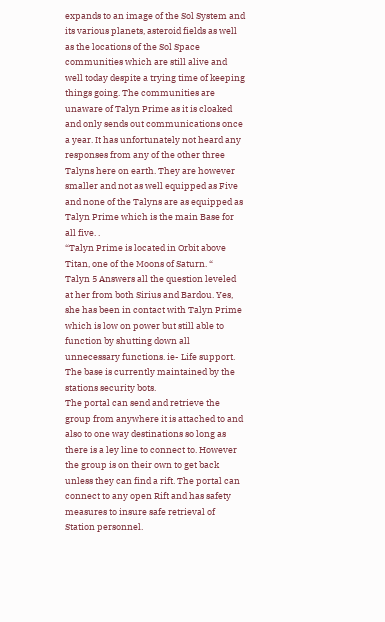expands to an image of the Sol System and its various planets, asteroid fields as well as the locations of the Sol Space communities which are still alive and well today despite a trying time of keeping things going. The communities are unaware of Talyn Prime as it is cloaked and only sends out communications once a year. It has unfortunately not heard any responses from any of the other three Talyns here on earth. They are however smaller and not as well equipped as Five and none of the Talyns are as equipped as Talyn Prime which is the main Base for all five. .
“Talyn Prime is located in Orbit above Titan, one of the Moons of Saturn. “
Talyn 5 Answers all the question leveled at her from both Sirius and Bardou. Yes, she has been in contact with Talyn Prime which is low on power but still able to function by shutting down all unnecessary functions. ie- Life support. The base is currently maintained by the stations security bots.
The portal can send and retrieve the group from anywhere it is attached to and also to one way destinations so long as there is a ley line to connect to. However the group is on their own to get back unless they can find a rift. The portal can connect to any open Rift and has safety measures to insure safe retrieval of Station personnel.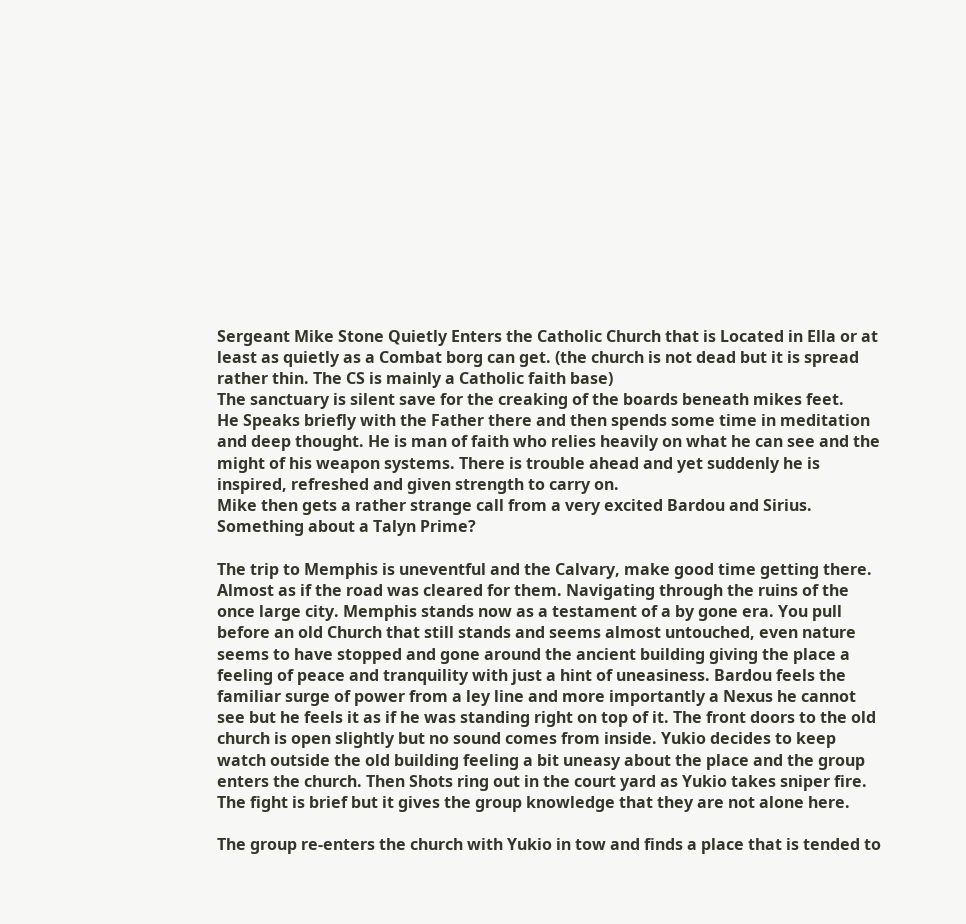Sergeant Mike Stone Quietly Enters the Catholic Church that is Located in Ella or at least as quietly as a Combat borg can get. (the church is not dead but it is spread rather thin. The CS is mainly a Catholic faith base)
The sanctuary is silent save for the creaking of the boards beneath mikes feet.
He Speaks briefly with the Father there and then spends some time in meditation and deep thought. He is man of faith who relies heavily on what he can see and the might of his weapon systems. There is trouble ahead and yet suddenly he is inspired, refreshed and given strength to carry on.
Mike then gets a rather strange call from a very excited Bardou and Sirius. Something about a Talyn Prime?

The trip to Memphis is uneventful and the Calvary, make good time getting there. Almost as if the road was cleared for them. Navigating through the ruins of the once large city. Memphis stands now as a testament of a by gone era. You pull before an old Church that still stands and seems almost untouched, even nature seems to have stopped and gone around the ancient building giving the place a feeling of peace and tranquility with just a hint of uneasiness. Bardou feels the familiar surge of power from a ley line and more importantly a Nexus he cannot see but he feels it as if he was standing right on top of it. The front doors to the old church is open slightly but no sound comes from inside. Yukio decides to keep watch outside the old building feeling a bit uneasy about the place and the group enters the church. Then Shots ring out in the court yard as Yukio takes sniper fire. The fight is brief but it gives the group knowledge that they are not alone here.

The group re-enters the church with Yukio in tow and finds a place that is tended to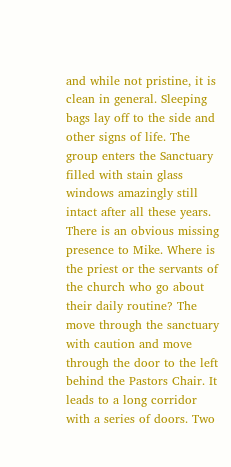and while not pristine, it is clean in general. Sleeping bags lay off to the side and other signs of life. The group enters the Sanctuary filled with stain glass windows amazingly still intact after all these years. There is an obvious missing presence to Mike. Where is the priest or the servants of the church who go about their daily routine? The move through the sanctuary with caution and move through the door to the left behind the Pastors Chair. It leads to a long corridor with a series of doors. Two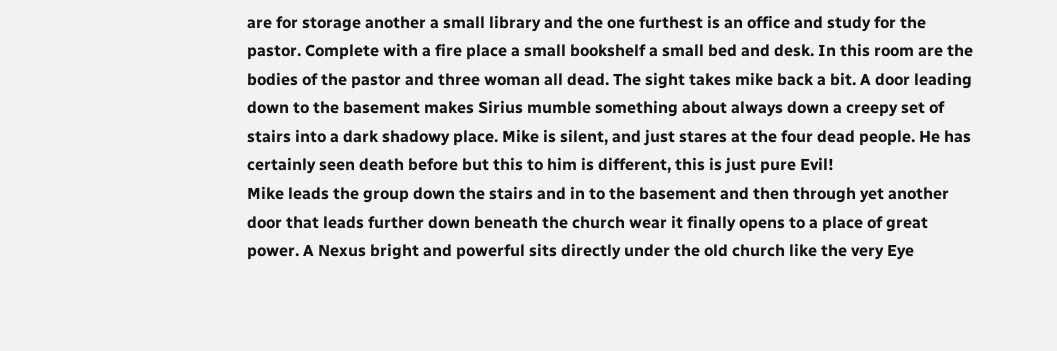are for storage another a small library and the one furthest is an office and study for the pastor. Complete with a fire place a small bookshelf a small bed and desk. In this room are the bodies of the pastor and three woman all dead. The sight takes mike back a bit. A door leading down to the basement makes Sirius mumble something about always down a creepy set of stairs into a dark shadowy place. Mike is silent, and just stares at the four dead people. He has certainly seen death before but this to him is different, this is just pure Evil!
Mike leads the group down the stairs and in to the basement and then through yet another door that leads further down beneath the church wear it finally opens to a place of great power. A Nexus bright and powerful sits directly under the old church like the very Eye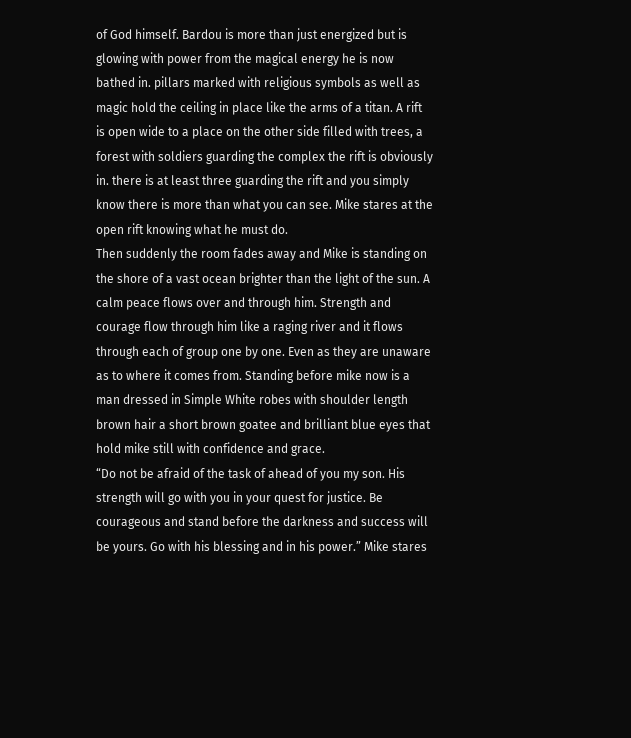of God himself. Bardou is more than just energized but is glowing with power from the magical energy he is now bathed in. pillars marked with religious symbols as well as magic hold the ceiling in place like the arms of a titan. A rift is open wide to a place on the other side filled with trees, a forest with soldiers guarding the complex the rift is obviously in. there is at least three guarding the rift and you simply know there is more than what you can see. Mike stares at the open rift knowing what he must do.
Then suddenly the room fades away and Mike is standing on the shore of a vast ocean brighter than the light of the sun. A calm peace flows over and through him. Strength and courage flow through him like a raging river and it flows through each of group one by one. Even as they are unaware as to where it comes from. Standing before mike now is a man dressed in Simple White robes with shoulder length brown hair a short brown goatee and brilliant blue eyes that hold mike still with confidence and grace.
“Do not be afraid of the task of ahead of you my son. His strength will go with you in your quest for justice. Be courageous and stand before the darkness and success will be yours. Go with his blessing and in his power.” Mike stares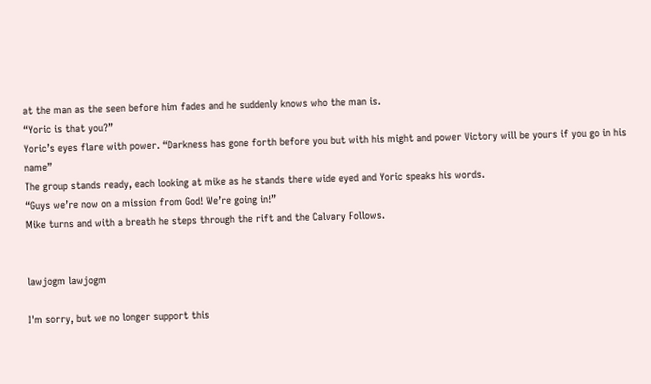at the man as the seen before him fades and he suddenly knows who the man is.
“Yoric is that you?”
Yoric’s eyes flare with power. “Darkness has gone forth before you but with his might and power Victory will be yours if you go in his name”
The group stands ready, each looking at mike as he stands there wide eyed and Yoric speaks his words.
“Guys we’re now on a mission from God! We’re going in!”
Mike turns and with a breath he steps through the rift and the Calvary Follows.


lawjogm lawjogm

I'm sorry, but we no longer support this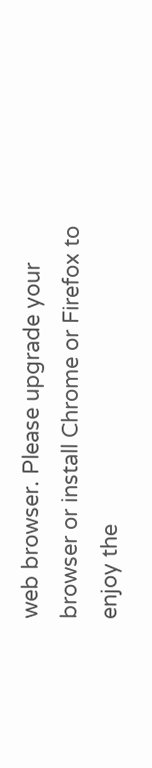web browser. Please upgrade your browser or install Chrome or Firefox to enjoy the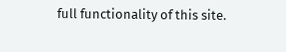full functionality of this site.